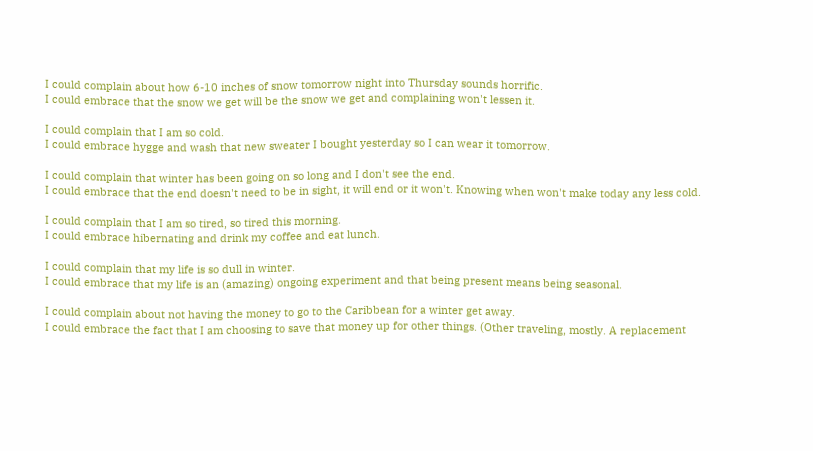I could complain about how 6-10 inches of snow tomorrow night into Thursday sounds horrific.
I could embrace that the snow we get will be the snow we get and complaining won't lessen it.

I could complain that I am so cold.
I could embrace hygge and wash that new sweater I bought yesterday so I can wear it tomorrow.

I could complain that winter has been going on so long and I don't see the end.
I could embrace that the end doesn't need to be in sight, it will end or it won't. Knowing when won't make today any less cold.

I could complain that I am so tired, so tired this morning.
I could embrace hibernating and drink my coffee and eat lunch.

I could complain that my life is so dull in winter.
I could embrace that my life is an (amazing) ongoing experiment and that being present means being seasonal.

I could complain about not having the money to go to the Caribbean for a winter get away.
I could embrace the fact that I am choosing to save that money up for other things. (Other traveling, mostly. A replacement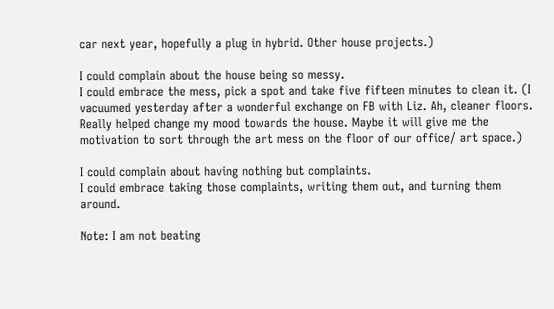car next year, hopefully a plug in hybrid. Other house projects.)

I could complain about the house being so messy.
I could embrace the mess, pick a spot and take five fifteen minutes to clean it. (I vacuumed yesterday after a wonderful exchange on FB with Liz. Ah, cleaner floors. Really helped change my mood towards the house. Maybe it will give me the motivation to sort through the art mess on the floor of our office/ art space.)

I could complain about having nothing but complaints.
I could embrace taking those complaints, writing them out, and turning them around.

Note: I am not beating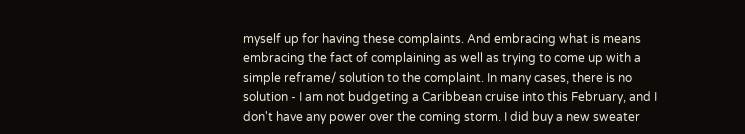myself up for having these complaints. And embracing what is means embracing the fact of complaining as well as trying to come up with a simple reframe/ solution to the complaint. In many cases, there is no solution - I am not budgeting a Caribbean cruise into this February, and I don't have any power over the coming storm. I did buy a new sweater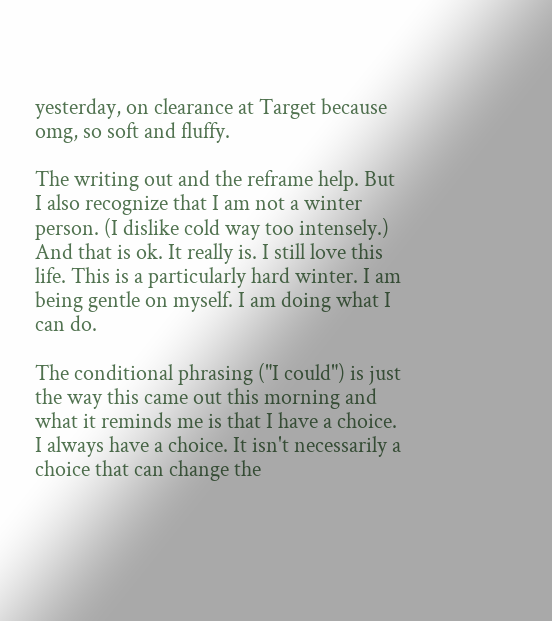yesterday, on clearance at Target because omg, so soft and fluffy.

The writing out and the reframe help. But I also recognize that I am not a winter person. (I dislike cold way too intensely.) And that is ok. It really is. I still love this life. This is a particularly hard winter. I am being gentle on myself. I am doing what I can do.

The conditional phrasing ("I could") is just the way this came out this morning and what it reminds me is that I have a choice. I always have a choice. It isn't necessarily a choice that can change the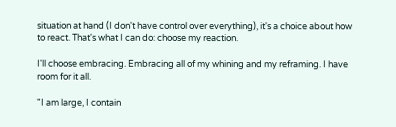situation at hand (I don't have control over everything), it's a choice about how to react. That's what I can do: choose my reaction.

I'll choose embracing. Embracing all of my whining and my reframing. I have room for it all.

"I am large, I contain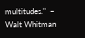multitudes."  ~ Walt Whitman